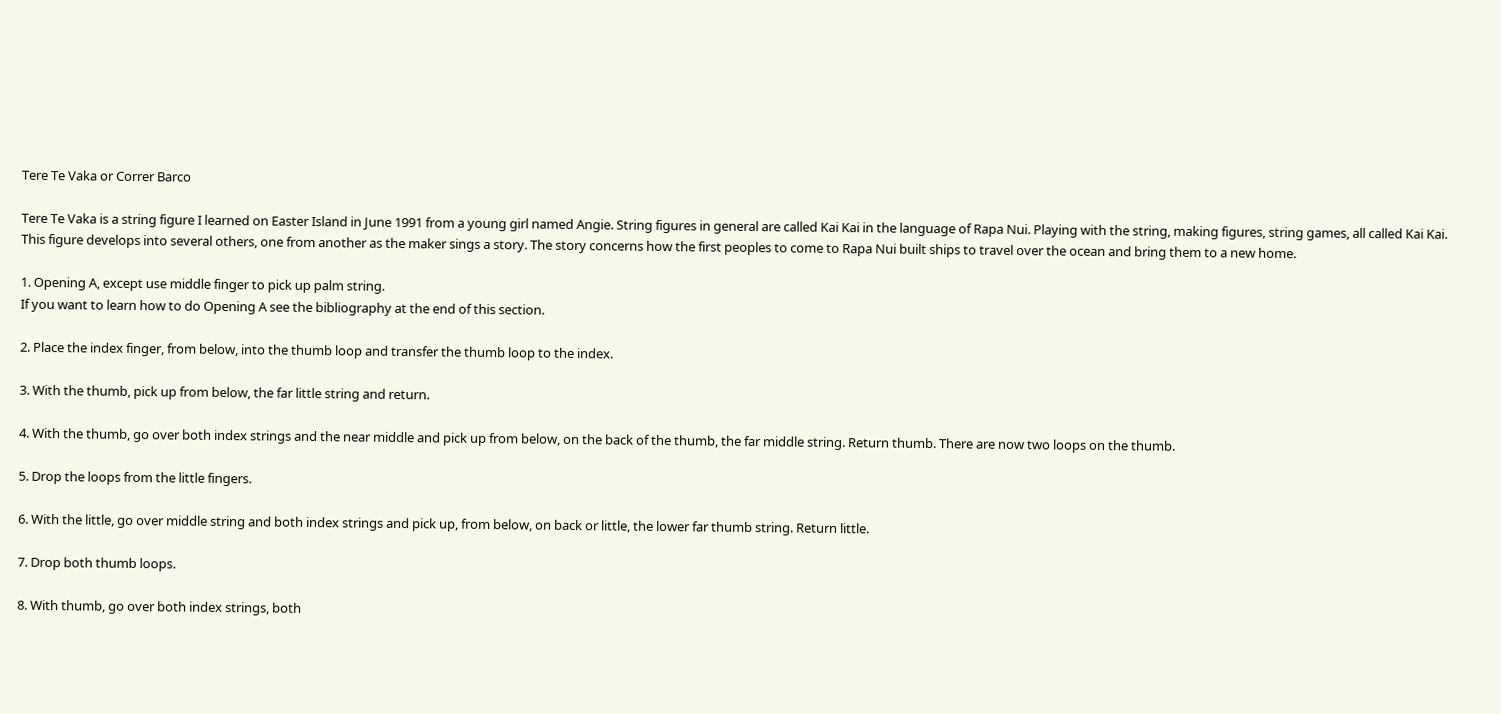Tere Te Vaka or Correr Barco

Tere Te Vaka is a string figure I learned on Easter Island in June 1991 from a young girl named Angie. String figures in general are called Kai Kai in the language of Rapa Nui. Playing with the string, making figures, string games, all called Kai Kai. This figure develops into several others, one from another as the maker sings a story. The story concerns how the first peoples to come to Rapa Nui built ships to travel over the ocean and bring them to a new home.

1. Opening A, except use middle finger to pick up palm string.
If you want to learn how to do Opening A see the bibliography at the end of this section.

2. Place the index finger, from below, into the thumb loop and transfer the thumb loop to the index.

3. With the thumb, pick up from below, the far little string and return.

4. With the thumb, go over both index strings and the near middle and pick up from below, on the back of the thumb, the far middle string. Return thumb. There are now two loops on the thumb.

5. Drop the loops from the little fingers.

6. With the little, go over middle string and both index strings and pick up, from below, on back or little, the lower far thumb string. Return little.

7. Drop both thumb loops.

8. With thumb, go over both index strings, both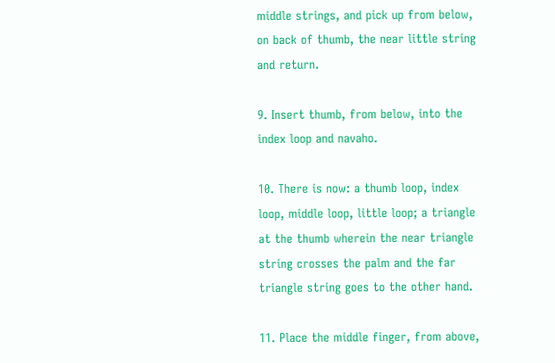middle strings, and pick up from below, on back of thumb, the near little string and return.

9. Insert thumb, from below, into the index loop and navaho.

10. There is now: a thumb loop, index loop, middle loop, little loop; a triangle at the thumb wherein the near triangle string crosses the palm and the far triangle string goes to the other hand.

11. Place the middle finger, from above,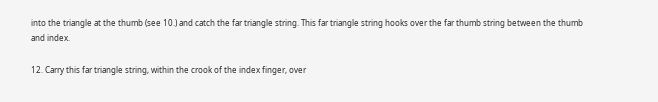into the triangle at the thumb (see 10.) and catch the far triangle string. This far triangle string hooks over the far thumb string between the thumb and index.

12. Carry this far triangle string, within the crook of the index finger, over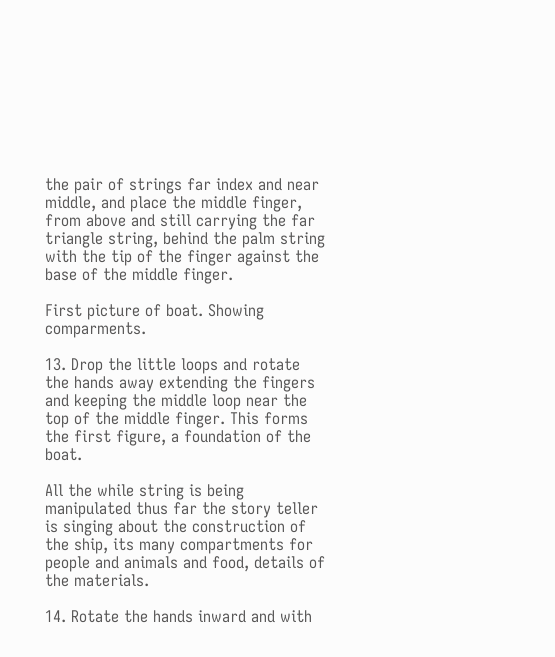the pair of strings far index and near middle, and place the middle finger, from above and still carrying the far triangle string, behind the palm string with the tip of the finger against the base of the middle finger.

First picture of boat. Showing comparments.

13. Drop the little loops and rotate the hands away extending the fingers and keeping the middle loop near the top of the middle finger. This forms the first figure, a foundation of the boat.

All the while string is being manipulated thus far the story teller is singing about the construction of the ship, its many compartments for people and animals and food, details of the materials.

14. Rotate the hands inward and with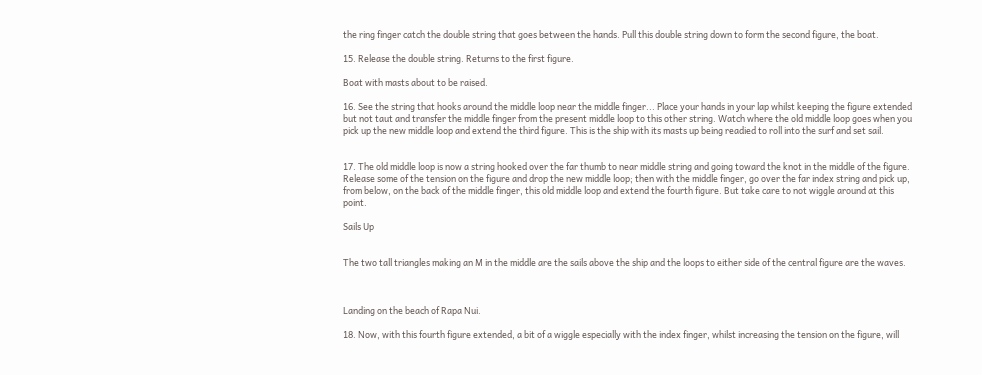the ring finger catch the double string that goes between the hands. Pull this double string down to form the second figure, the boat.

15. Release the double string. Returns to the first figure.

Boat with masts about to be raised.

16. See the string that hooks around the middle loop near the middle finger... Place your hands in your lap whilst keeping the figure extended but not taut and transfer the middle finger from the present middle loop to this other string. Watch where the old middle loop goes when you pick up the new middle loop and extend the third figure. This is the ship with its masts up being readied to roll into the surf and set sail.


17. The old middle loop is now a string hooked over the far thumb to near middle string and going toward the knot in the middle of the figure. Release some of the tension on the figure and drop the new middle loop; then with the middle finger, go over the far index string and pick up, from below, on the back of the middle finger, this old middle loop and extend the fourth figure. But take care to not wiggle around at this point.

Sails Up


The two tall triangles making an M in the middle are the sails above the ship and the loops to either side of the central figure are the waves.



Landing on the beach of Rapa Nui.

18. Now, with this fourth figure extended, a bit of a wiggle especially with the index finger, whilst increasing the tension on the figure, will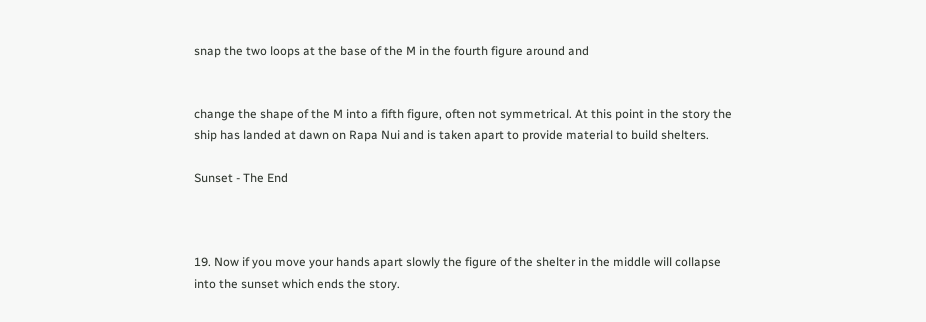snap the two loops at the base of the M in the fourth figure around and


change the shape of the M into a fifth figure, often not symmetrical. At this point in the story the ship has landed at dawn on Rapa Nui and is taken apart to provide material to build shelters.

Sunset - The End



19. Now if you move your hands apart slowly the figure of the shelter in the middle will collapse into the sunset which ends the story.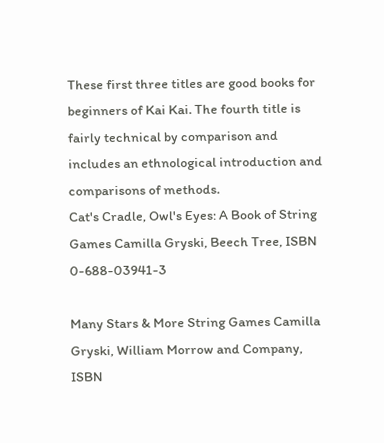These first three titles are good books for beginners of Kai Kai. The fourth title is fairly technical by comparison and includes an ethnological introduction and comparisons of methods.
Cat's Cradle, Owl's Eyes: A Book of String Games Camilla Gryski, Beech Tree, ISBN 0-688-03941-3

Many Stars & More String Games Camilla Gryski, William Morrow and Company, ISBN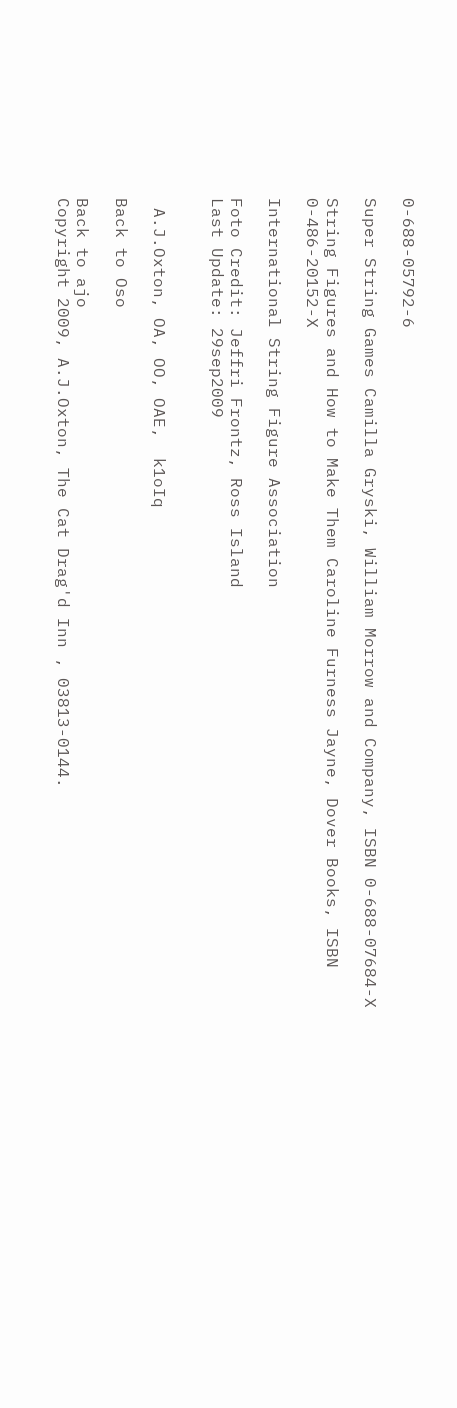0-688-05792-6

Super String Games Camilla Gryski, William Morrow and Company, ISBN 0-688-07684-X

String Figures and How to Make Them Caroline Furness Jayne, Dover Books, ISBN 0-486-20152-X

International String Figure Association

Foto Credit: Jeffri Frontz, Ross Island
Last Update: 29sep2009


 A.J.Oxton, OA, OO, OAE,  k1oIq

Back to Oso

Back to ajo
Copyright 2009, A.J.Oxton, The Cat Drag'd Inn , 03813-0144.